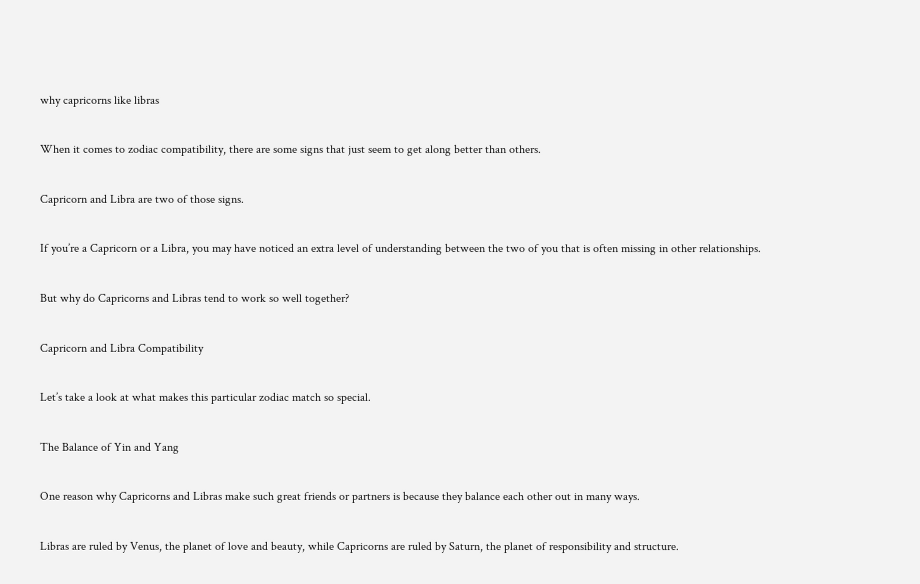why capricorns like libras

When it comes to zodiac compatibility, there are some signs that just seem to get along better than others.

Capricorn and Libra are two of those signs.

If you’re a Capricorn or a Libra, you may have noticed an extra level of understanding between the two of you that is often missing in other relationships.

But why do Capricorns and Libras tend to work so well together?

Capricorn and Libra Compatibility

Let’s take a look at what makes this particular zodiac match so special.

The Balance of Yin and Yang

One reason why Capricorns and Libras make such great friends or partners is because they balance each other out in many ways.

Libras are ruled by Venus, the planet of love and beauty, while Capricorns are ruled by Saturn, the planet of responsibility and structure.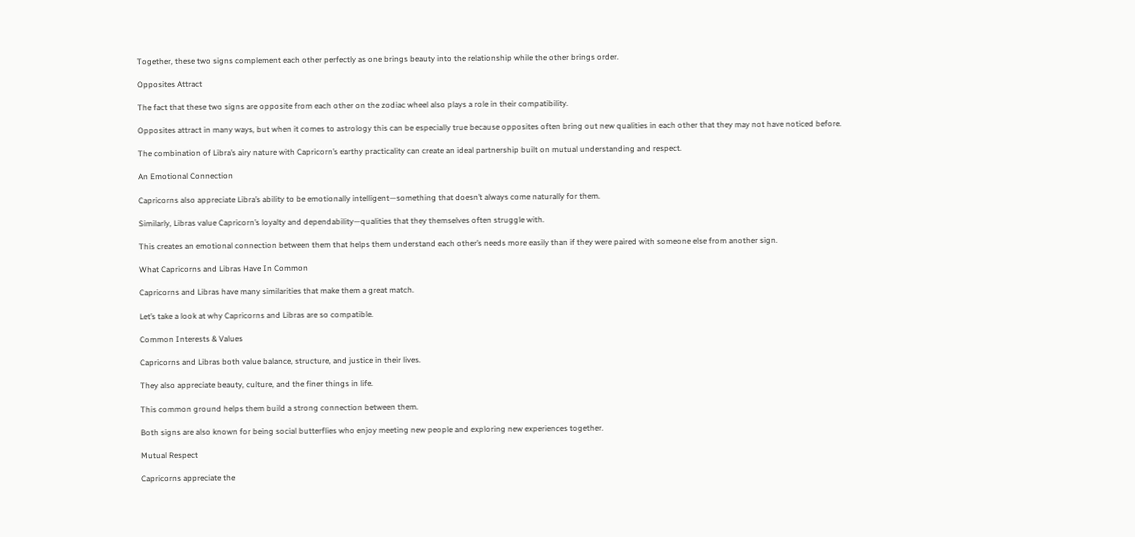Together, these two signs complement each other perfectly as one brings beauty into the relationship while the other brings order.

Opposites Attract

The fact that these two signs are opposite from each other on the zodiac wheel also plays a role in their compatibility.

Opposites attract in many ways, but when it comes to astrology this can be especially true because opposites often bring out new qualities in each other that they may not have noticed before.

The combination of Libra’s airy nature with Capricorn’s earthy practicality can create an ideal partnership built on mutual understanding and respect.

An Emotional Connection

Capricorns also appreciate Libra’s ability to be emotionally intelligent—something that doesn’t always come naturally for them.

Similarly, Libras value Capricorn’s loyalty and dependability—qualities that they themselves often struggle with.

This creates an emotional connection between them that helps them understand each other’s needs more easily than if they were paired with someone else from another sign.

What Capricorns and Libras Have In Common

Capricorns and Libras have many similarities that make them a great match.

Let’s take a look at why Capricorns and Libras are so compatible.

Common Interests & Values

Capricorns and Libras both value balance, structure, and justice in their lives.

They also appreciate beauty, culture, and the finer things in life.

This common ground helps them build a strong connection between them.

Both signs are also known for being social butterflies who enjoy meeting new people and exploring new experiences together.

Mutual Respect

Capricorns appreciate the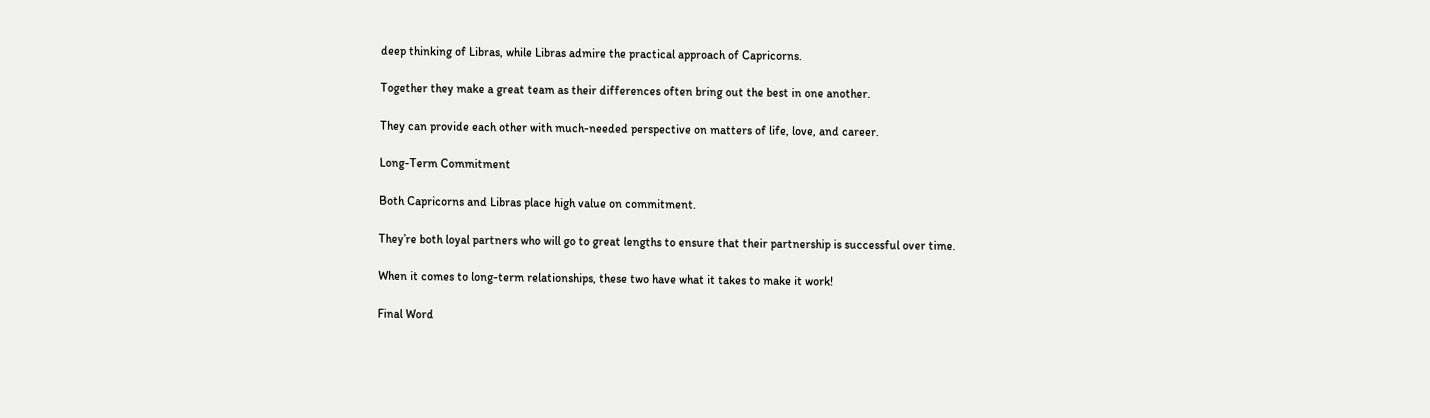deep thinking of Libras, while Libras admire the practical approach of Capricorns.

Together they make a great team as their differences often bring out the best in one another.

They can provide each other with much-needed perspective on matters of life, love, and career.

Long-Term Commitment

Both Capricorns and Libras place high value on commitment.

They’re both loyal partners who will go to great lengths to ensure that their partnership is successful over time.

When it comes to long-term relationships, these two have what it takes to make it work!

Final Word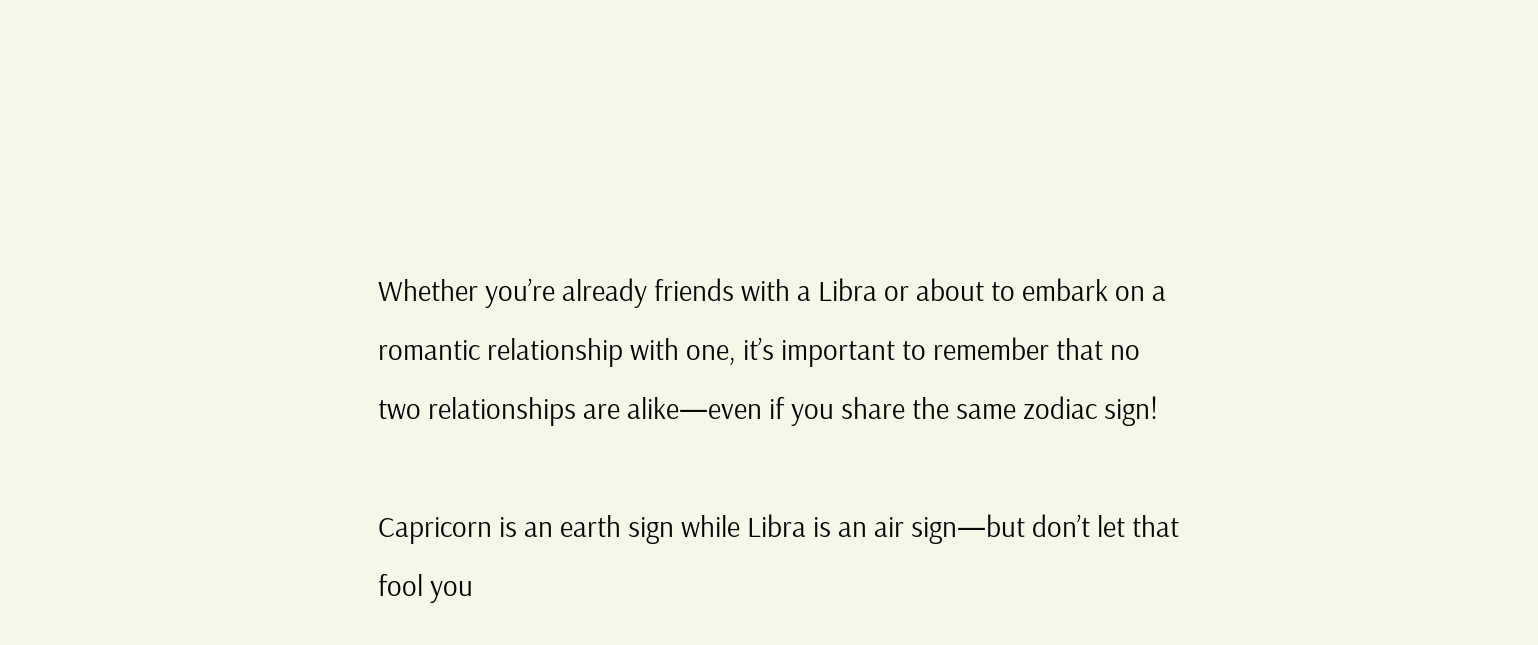Whether you’re already friends with a Libra or about to embark on a romantic relationship with one, it’s important to remember that no two relationships are alike—even if you share the same zodiac sign!

Capricorn is an earth sign while Libra is an air sign—but don’t let that fool you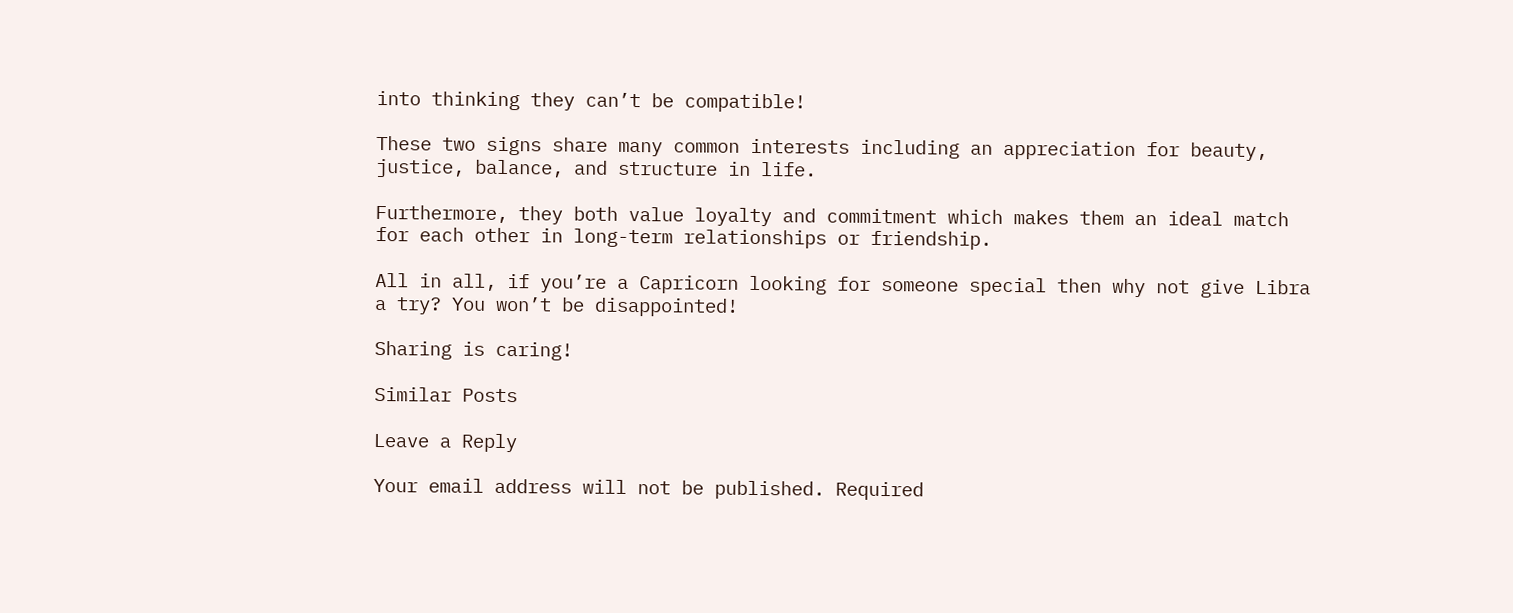into thinking they can’t be compatible!

These two signs share many common interests including an appreciation for beauty, justice, balance, and structure in life.

Furthermore, they both value loyalty and commitment which makes them an ideal match for each other in long-term relationships or friendship.

All in all, if you’re a Capricorn looking for someone special then why not give Libra a try? You won’t be disappointed!

Sharing is caring!

Similar Posts

Leave a Reply

Your email address will not be published. Required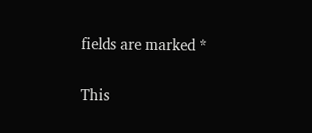fields are marked *

This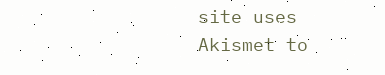site uses Akismet to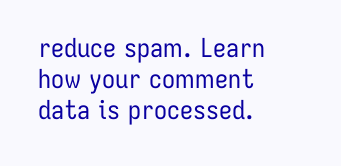reduce spam. Learn how your comment data is processed.